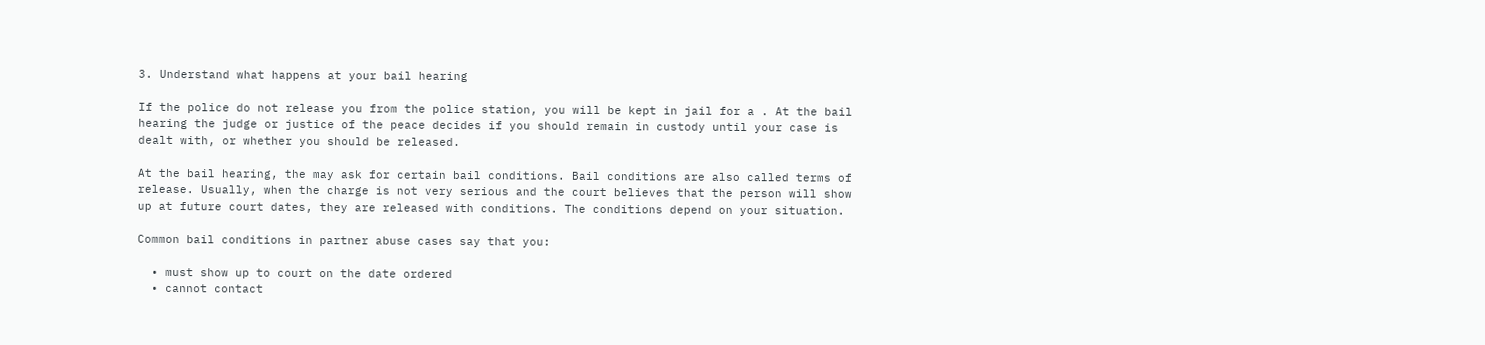3. Understand what happens at your bail hearing

If the police do not release you from the police station, you will be kept in jail for a . At the bail hearing the judge or justice of the peace decides if you should remain in custody until your case is dealt with, or whether you should be released.

At the bail hearing, the may ask for certain bail conditions. Bail conditions are also called terms of release. Usually, when the charge is not very serious and the court believes that the person will show up at future court dates, they are released with conditions. The conditions depend on your situation.

Common bail conditions in partner abuse cases say that you:

  • must show up to court on the date ordered
  • cannot contact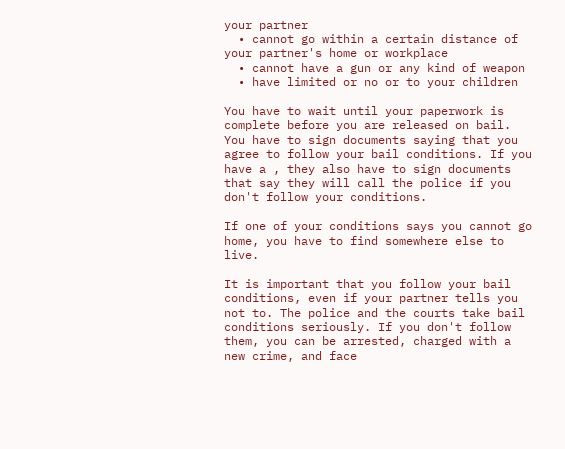your partner
  • cannot go within a certain distance of your partner's home or workplace
  • cannot have a gun or any kind of weapon
  • have limited or no or to your children

You have to wait until your paperwork is complete before you are released on bail. You have to sign documents saying that you agree to follow your bail conditions. If you have a , they also have to sign documents that say they will call the police if you don't follow your conditions.

If one of your conditions says you cannot go home, you have to find somewhere else to live.

It is important that you follow your bail conditions, even if your partner tells you not to. The police and the courts take bail conditions seriously. If you don't follow them, you can be arrested, charged with a new crime, and face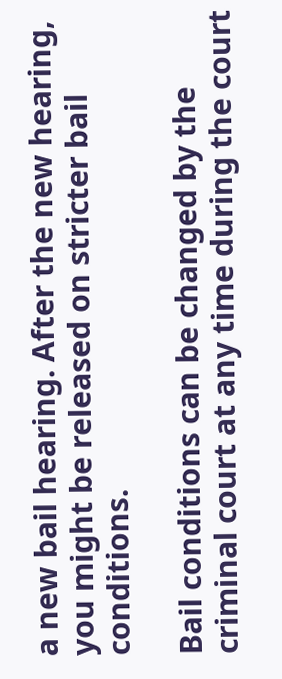a new bail hearing. After the new hearing, you might be released on stricter bail conditions.

Bail conditions can be changed by the criminal court at any time during the court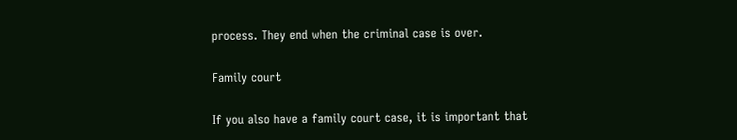process. They end when the criminal case is over.

Family court

If you also have a family court case, it is important that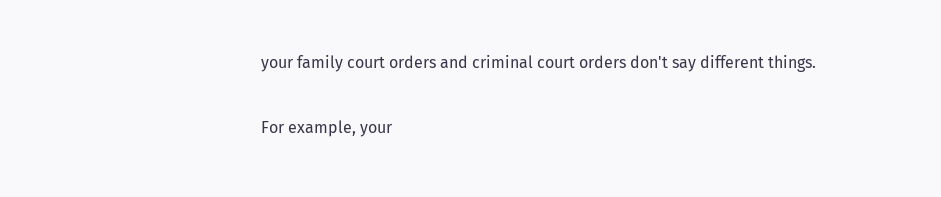your family court orders and criminal court orders don't say different things.

For example, your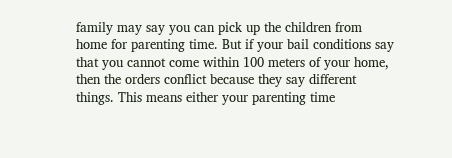family may say you can pick up the children from home for parenting time. But if your bail conditions say that you cannot come within 100 meters of your home, then the orders conflict because they say different things. This means either your parenting time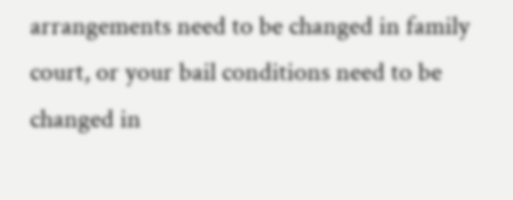arrangements need to be changed in family court, or your bail conditions need to be changed in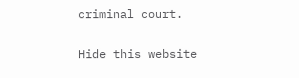criminal court.

Hide this website